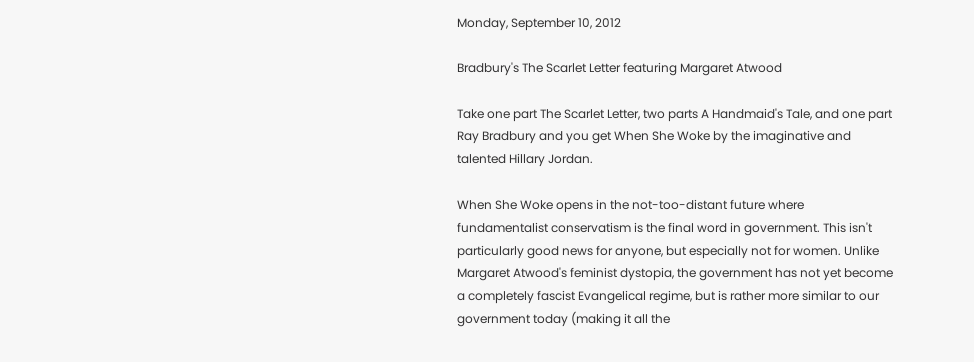Monday, September 10, 2012

Bradbury's The Scarlet Letter featuring Margaret Atwood

Take one part The Scarlet Letter, two parts A Handmaid's Tale, and one part Ray Bradbury and you get When She Woke by the imaginative and talented Hillary Jordan.

When She Woke opens in the not-too-distant future where fundamentalist conservatism is the final word in government. This isn't particularly good news for anyone, but especially not for women. Unlike Margaret Atwood's feminist dystopia, the government has not yet become a completely fascist Evangelical regime, but is rather more similar to our government today (making it all the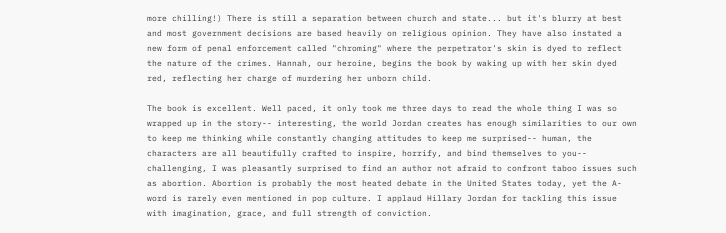more chilling!) There is still a separation between church and state... but it's blurry at best and most government decisions are based heavily on religious opinion. They have also instated a new form of penal enforcement called "chroming" where the perpetrator's skin is dyed to reflect the nature of the crimes. Hannah, our heroine, begins the book by waking up with her skin dyed red, reflecting her charge of murdering her unborn child.

The book is excellent. Well paced, it only took me three days to read the whole thing I was so wrapped up in the story-- interesting, the world Jordan creates has enough similarities to our own to keep me thinking while constantly changing attitudes to keep me surprised-- human, the characters are all beautifully crafted to inspire, horrify, and bind themselves to you-- challenging, I was pleasantly surprised to find an author not afraid to confront taboo issues such as abortion. Abortion is probably the most heated debate in the United States today, yet the A-word is rarely even mentioned in pop culture. I applaud Hillary Jordan for tackling this issue with imagination, grace, and full strength of conviction.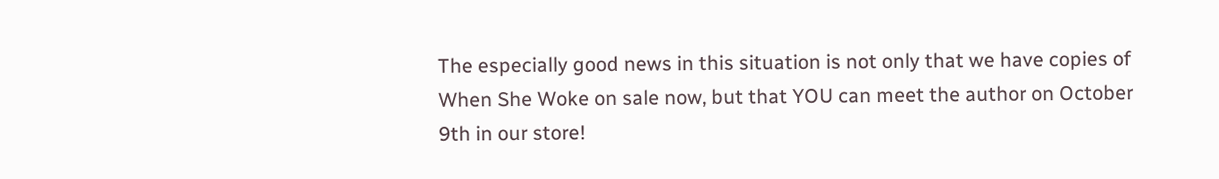The especially good news in this situation is not only that we have copies of When She Woke on sale now, but that YOU can meet the author on October 9th in our store!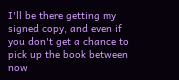I'll be there getting my signed copy, and even if you don't get a chance to pick up the book between now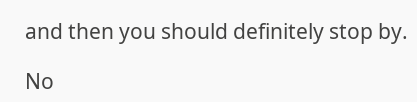and then you should definitely stop by.

No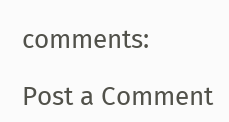comments:

Post a Comment